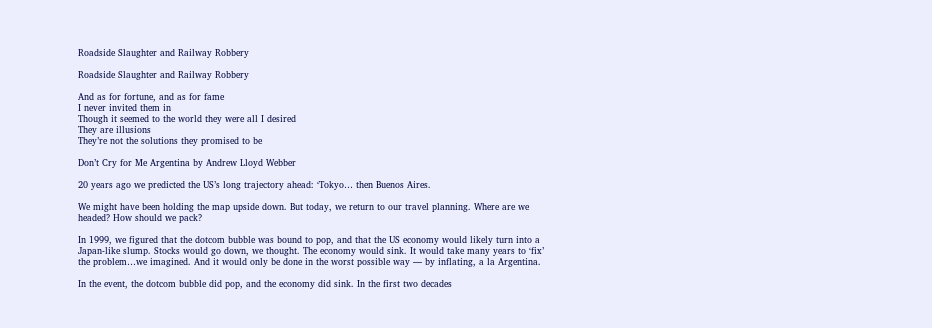Roadside Slaughter and Railway Robbery

Roadside Slaughter and Railway Robbery

And as for fortune, and as for fame
I never invited them in
Though it seemed to the world they were all I desired
They are illusions
They’re not the solutions they promised to be

Don’t Cry for Me Argentina by Andrew Lloyd Webber

20 years ago we predicted the US’s long trajectory ahead: ‘Tokyo… then Buenos Aires.

We might have been holding the map upside down. But today, we return to our travel planning. Where are we headed? How should we pack?

In 1999, we figured that the dotcom bubble was bound to pop, and that the US economy would likely turn into a Japan-like slump. Stocks would go down, we thought. The economy would sink. It would take many years to ‘fix’ the problem…we imagined. And it would only be done in the worst possible way — by inflating, a la Argentina.

In the event, the dotcom bubble did pop, and the economy did sink. In the first two decades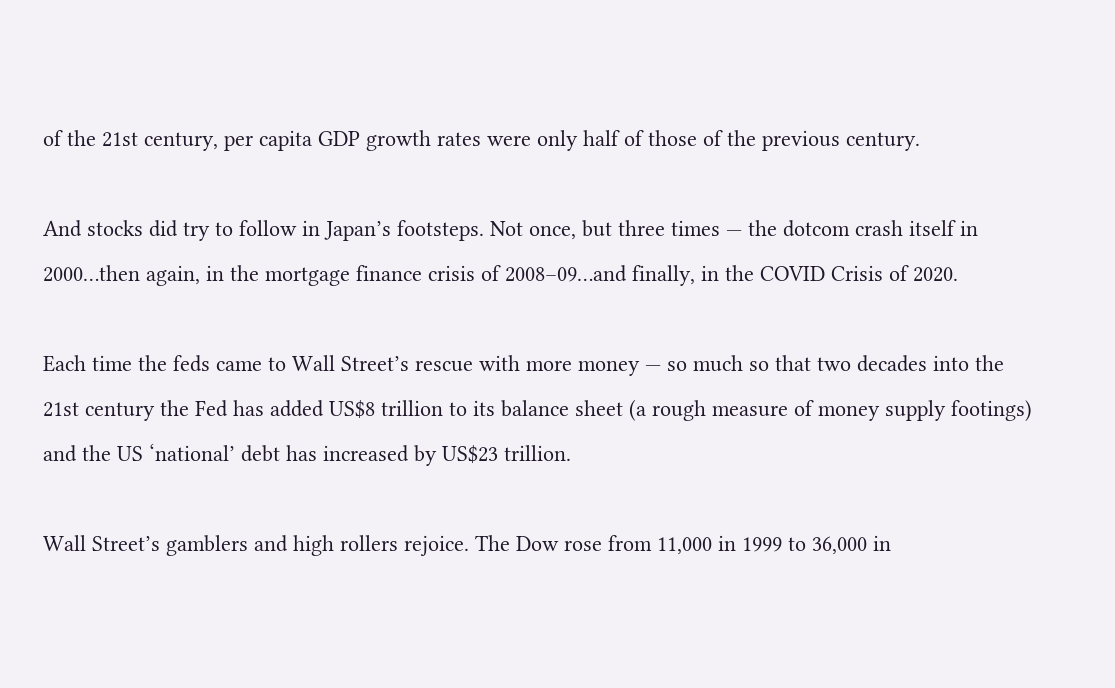of the 21st century, per capita GDP growth rates were only half of those of the previous century.

And stocks did try to follow in Japan’s footsteps. Not once, but three times — the dotcom crash itself in 2000…then again, in the mortgage finance crisis of 2008–09…and finally, in the COVID Crisis of 2020.

Each time the feds came to Wall Street’s rescue with more money — so much so that two decades into the 21st century the Fed has added US$8 trillion to its balance sheet (a rough measure of money supply footings) and the US ‘national’ debt has increased by US$23 trillion.

Wall Street’s gamblers and high rollers rejoice. The Dow rose from 11,000 in 1999 to 36,000 in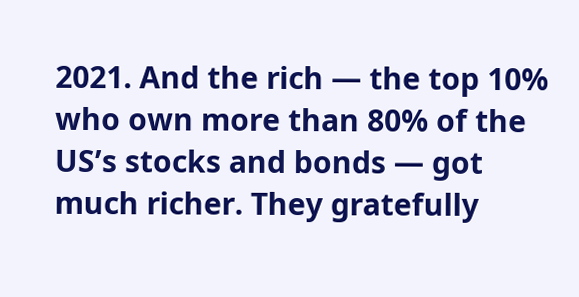2021. And the rich — the top 10% who own more than 80% of the US’s stocks and bonds — got much richer. They gratefully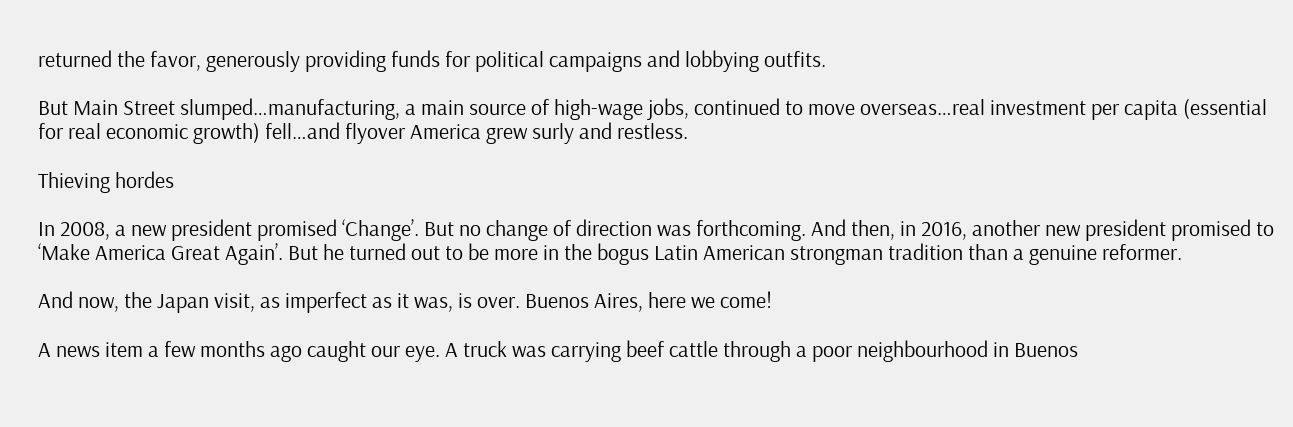returned the favor, generously providing funds for political campaigns and lobbying outfits.

But Main Street slumped…manufacturing, a main source of high-wage jobs, continued to move overseas…real investment per capita (essential for real economic growth) fell…and flyover America grew surly and restless.

Thieving hordes

In 2008, a new president promised ‘Change’. But no change of direction was forthcoming. And then, in 2016, another new president promised to ‘Make America Great Again’. But he turned out to be more in the bogus Latin American strongman tradition than a genuine reformer.

And now, the Japan visit, as imperfect as it was, is over. Buenos Aires, here we come!

A news item a few months ago caught our eye. A truck was carrying beef cattle through a poor neighbourhood in Buenos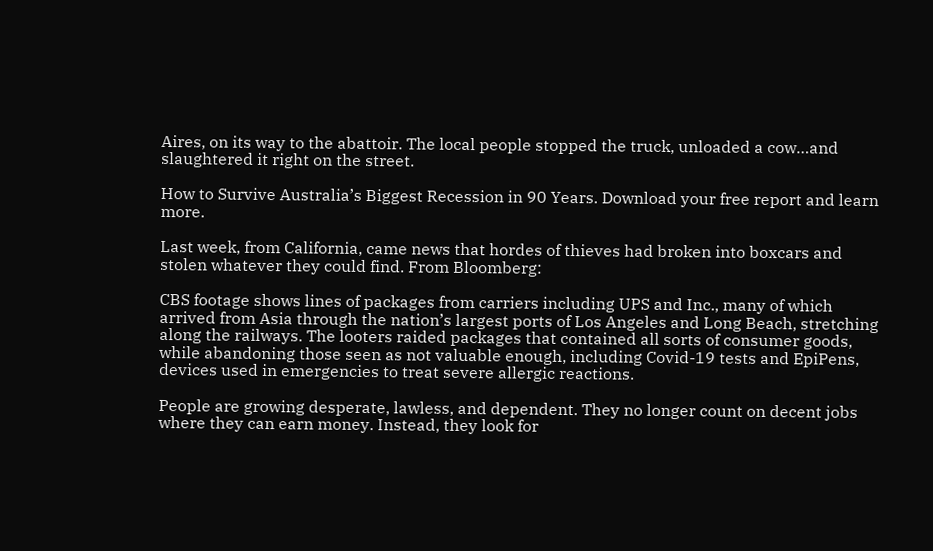Aires, on its way to the abattoir. The local people stopped the truck, unloaded a cow…and slaughtered it right on the street.

How to Survive Australia’s Biggest Recession in 90 Years. Download your free report and learn more.

Last week, from California, came news that hordes of thieves had broken into boxcars and stolen whatever they could find. From Bloomberg:

CBS footage shows lines of packages from carriers including UPS and Inc., many of which arrived from Asia through the nation’s largest ports of Los Angeles and Long Beach, stretching along the railways. The looters raided packages that contained all sorts of consumer goods, while abandoning those seen as not valuable enough, including Covid-19 tests and EpiPens, devices used in emergencies to treat severe allergic reactions.

People are growing desperate, lawless, and dependent. They no longer count on decent jobs where they can earn money. Instead, they look for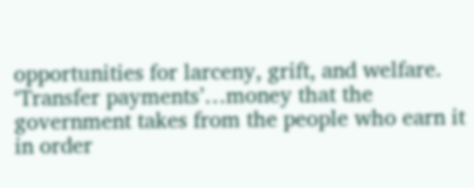opportunities for larceny, grift, and welfare. ‘Transfer payments’…money that the government takes from the people who earn it in order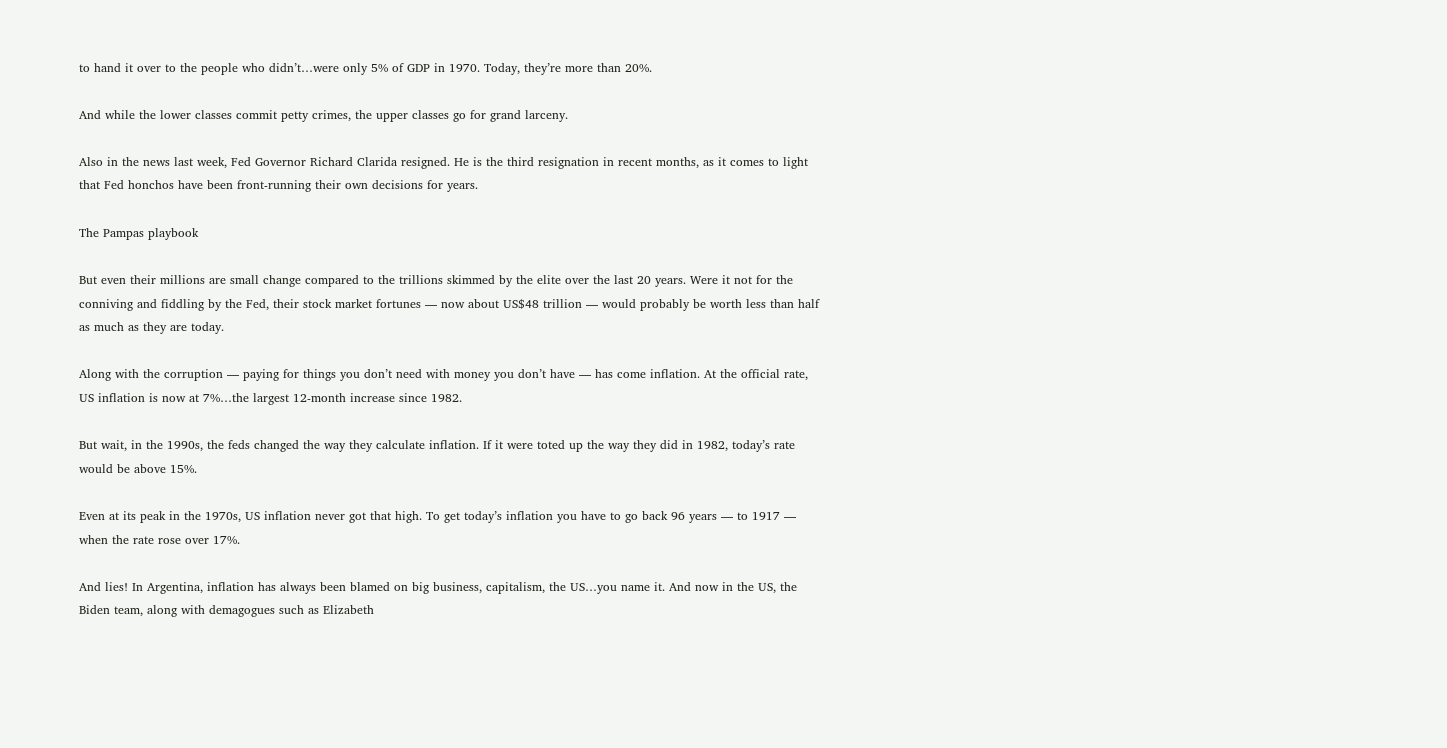to hand it over to the people who didn’t…were only 5% of GDP in 1970. Today, they’re more than 20%.

And while the lower classes commit petty crimes, the upper classes go for grand larceny.

Also in the news last week, Fed Governor Richard Clarida resigned. He is the third resignation in recent months, as it comes to light that Fed honchos have been front-running their own decisions for years.

The Pampas playbook

But even their millions are small change compared to the trillions skimmed by the elite over the last 20 years. Were it not for the conniving and fiddling by the Fed, their stock market fortunes — now about US$48 trillion — would probably be worth less than half as much as they are today.

Along with the corruption — paying for things you don’t need with money you don’t have — has come inflation. At the official rate, US inflation is now at 7%…the largest 12-month increase since 1982.

But wait, in the 1990s, the feds changed the way they calculate inflation. If it were toted up the way they did in 1982, today’s rate would be above 15%.

Even at its peak in the 1970s, US inflation never got that high. To get today’s inflation you have to go back 96 years — to 1917 — when the rate rose over 17%.

And lies! In Argentina, inflation has always been blamed on big business, capitalism, the US…you name it. And now in the US, the Biden team, along with demagogues such as Elizabeth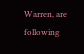Warren, are following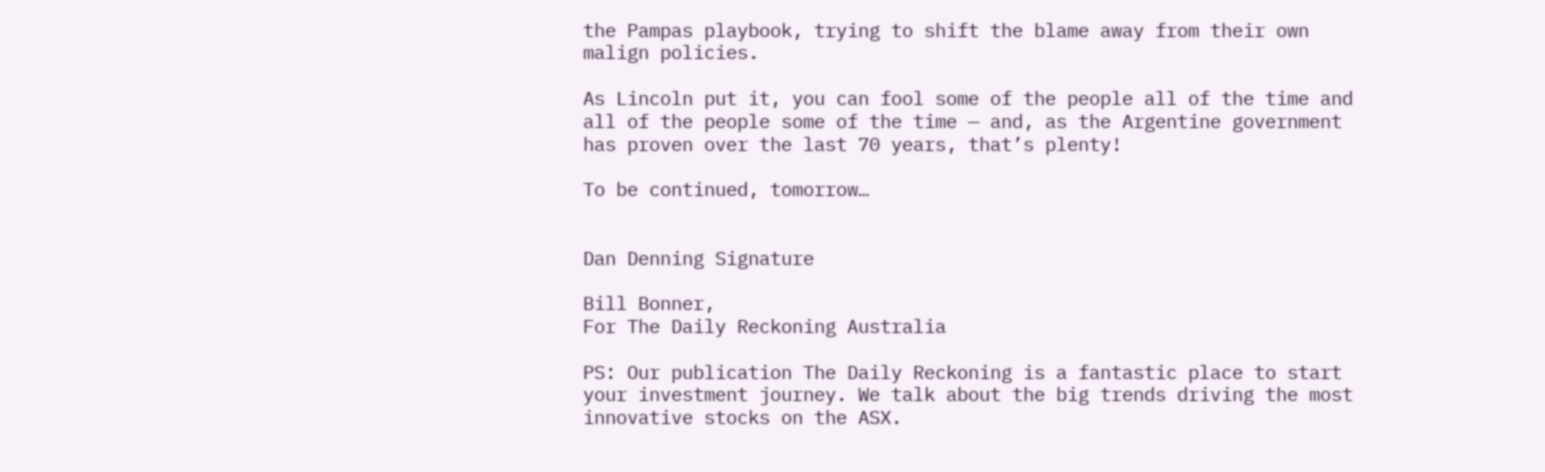the Pampas playbook, trying to shift the blame away from their own malign policies.

As Lincoln put it, you can fool some of the people all of the time and all of the people some of the time — and, as the Argentine government has proven over the last 70 years, that’s plenty!

To be continued, tomorrow…


Dan Denning Signature

Bill Bonner,
For The Daily Reckoning Australia

PS: Our publication The Daily Reckoning is a fantastic place to start your investment journey. We talk about the big trends driving the most innovative stocks on the ASX.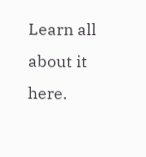Learn all about it here.